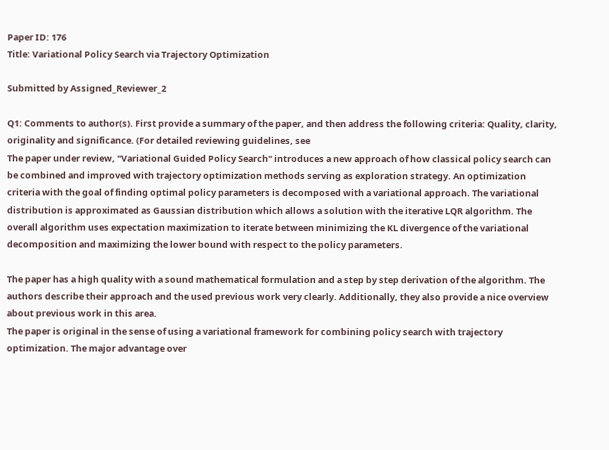Paper ID: 176
Title: Variational Policy Search via Trajectory Optimization

Submitted by Assigned_Reviewer_2

Q1: Comments to author(s). First provide a summary of the paper, and then address the following criteria: Quality, clarity, originality and significance. (For detailed reviewing guidelines, see
The paper under review, "Variational Guided Policy Search" introduces a new approach of how classical policy search can be combined and improved with trajectory optimization methods serving as exploration strategy. An optimization criteria with the goal of finding optimal policy parameters is decomposed with a variational approach. The variational distribution is approximated as Gaussian distribution which allows a solution with the iterative LQR algorithm. The overall algorithm uses expectation maximization to iterate between minimizing the KL divergence of the variational decomposition and maximizing the lower bound with respect to the policy parameters.

The paper has a high quality with a sound mathematical formulation and a step by step derivation of the algorithm. The authors describe their approach and the used previous work very clearly. Additionally, they also provide a nice overview about previous work in this area.
The paper is original in the sense of using a variational framework for combining policy search with trajectory optimization. The major advantage over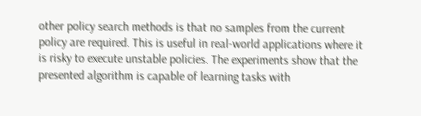other policy search methods is that no samples from the current policy are required. This is useful in real-world applications where it is risky to execute unstable policies. The experiments show that the presented algorithm is capable of learning tasks with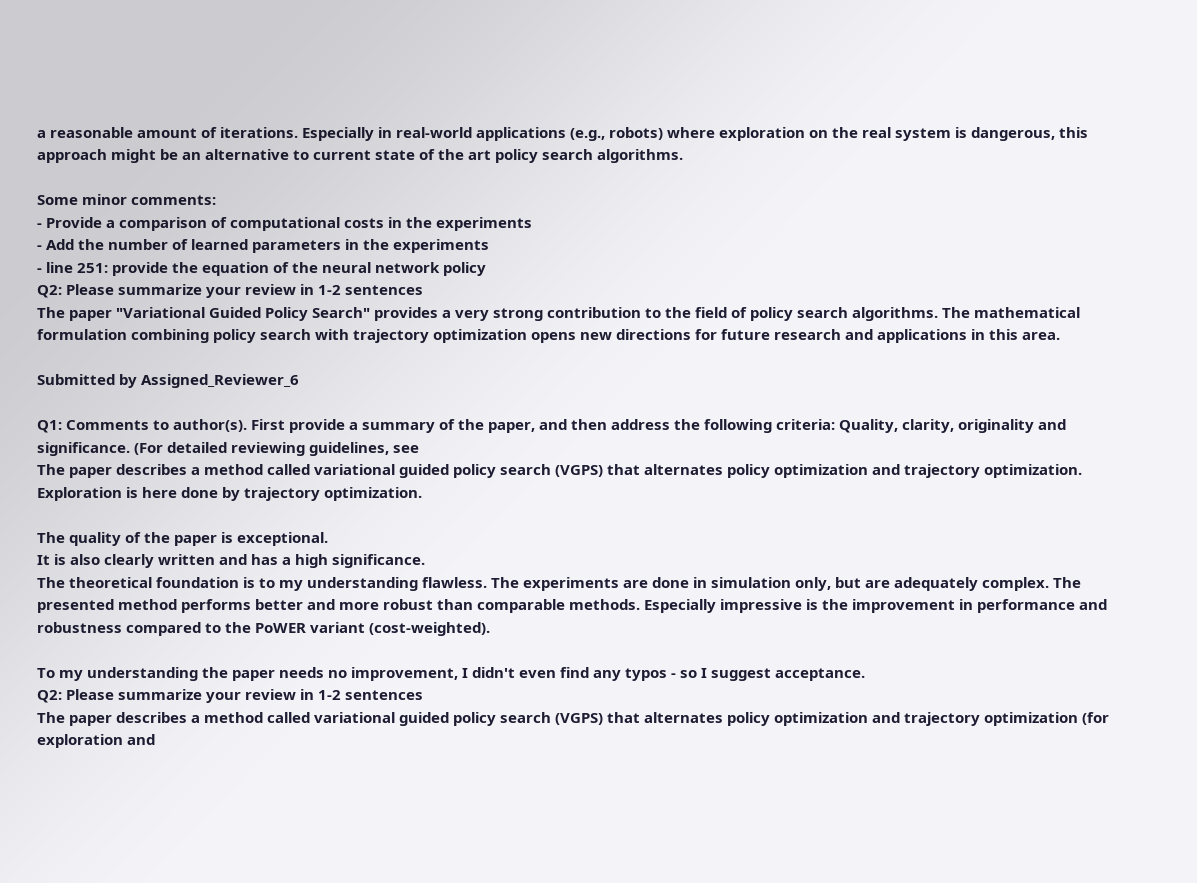a reasonable amount of iterations. Especially in real-world applications (e.g., robots) where exploration on the real system is dangerous, this approach might be an alternative to current state of the art policy search algorithms.

Some minor comments:
- Provide a comparison of computational costs in the experiments
- Add the number of learned parameters in the experiments
- line 251: provide the equation of the neural network policy
Q2: Please summarize your review in 1-2 sentences
The paper "Variational Guided Policy Search" provides a very strong contribution to the field of policy search algorithms. The mathematical formulation combining policy search with trajectory optimization opens new directions for future research and applications in this area.

Submitted by Assigned_Reviewer_6

Q1: Comments to author(s). First provide a summary of the paper, and then address the following criteria: Quality, clarity, originality and significance. (For detailed reviewing guidelines, see
The paper describes a method called variational guided policy search (VGPS) that alternates policy optimization and trajectory optimization. Exploration is here done by trajectory optimization.

The quality of the paper is exceptional.
It is also clearly written and has a high significance.
The theoretical foundation is to my understanding flawless. The experiments are done in simulation only, but are adequately complex. The presented method performs better and more robust than comparable methods. Especially impressive is the improvement in performance and robustness compared to the PoWER variant (cost-weighted).

To my understanding the paper needs no improvement, I didn't even find any typos - so I suggest acceptance.
Q2: Please summarize your review in 1-2 sentences
The paper describes a method called variational guided policy search (VGPS) that alternates policy optimization and trajectory optimization (for exploration and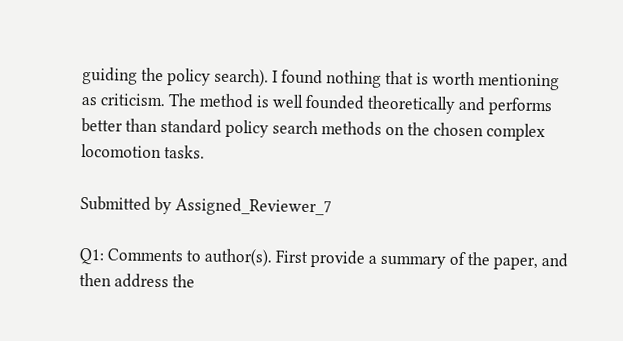guiding the policy search). I found nothing that is worth mentioning as criticism. The method is well founded theoretically and performs better than standard policy search methods on the chosen complex locomotion tasks.

Submitted by Assigned_Reviewer_7

Q1: Comments to author(s). First provide a summary of the paper, and then address the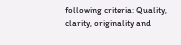following criteria: Quality, clarity, originality and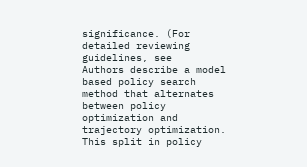significance. (For detailed reviewing guidelines, see
Authors describe a model based policy search method that alternates between policy optimization and trajectory optimization. This split in policy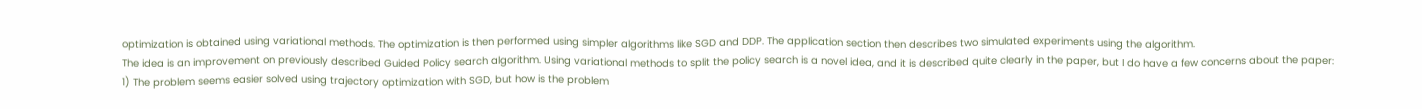optimization is obtained using variational methods. The optimization is then performed using simpler algorithms like SGD and DDP. The application section then describes two simulated experiments using the algorithm.
The idea is an improvement on previously described Guided Policy search algorithm. Using variational methods to split the policy search is a novel idea, and it is described quite clearly in the paper, but I do have a few concerns about the paper:
1) The problem seems easier solved using trajectory optimization with SGD, but how is the problem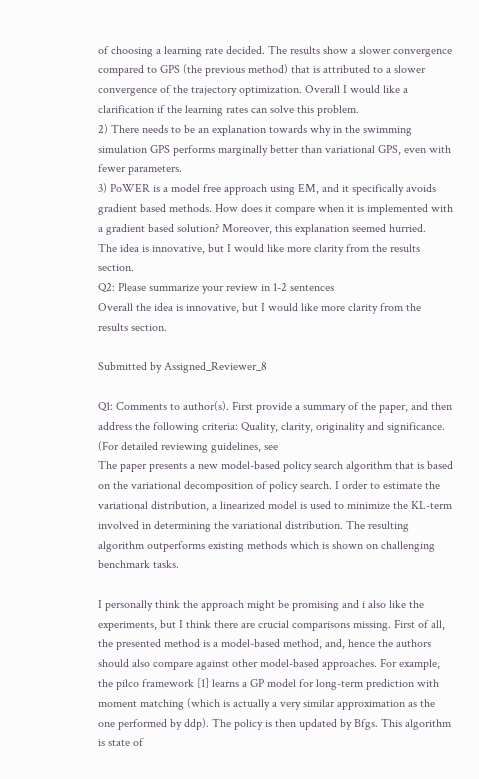of choosing a learning rate decided. The results show a slower convergence compared to GPS (the previous method) that is attributed to a slower convergence of the trajectory optimization. Overall I would like a clarification if the learning rates can solve this problem.
2) There needs to be an explanation towards why in the swimming simulation GPS performs marginally better than variational GPS, even with fewer parameters.
3) PoWER is a model free approach using EM, and it specifically avoids gradient based methods. How does it compare when it is implemented with a gradient based solution? Moreover, this explanation seemed hurried.
The idea is innovative, but I would like more clarity from the results section.
Q2: Please summarize your review in 1-2 sentences
Overall the idea is innovative, but I would like more clarity from the results section.

Submitted by Assigned_Reviewer_8

Q1: Comments to author(s). First provide a summary of the paper, and then address the following criteria: Quality, clarity, originality and significance. (For detailed reviewing guidelines, see
The paper presents a new model-based policy search algorithm that is based on the variational decomposition of policy search. I order to estimate the variational distribution, a linearized model is used to minimize the KL-term involved in determining the variational distribution. The resulting algorithm outperforms existing methods which is shown on challenging benchmark tasks.

I personally think the approach might be promising and i also like the experiments, but I think there are crucial comparisons missing. First of all, the presented method is a model-based method, and, hence the authors should also compare against other model-based approaches. For example, the pilco framework [1] learns a GP model for long-term prediction with moment matching (which is actually a very similar approximation as the one performed by ddp). The policy is then updated by Bfgs. This algorithm is state of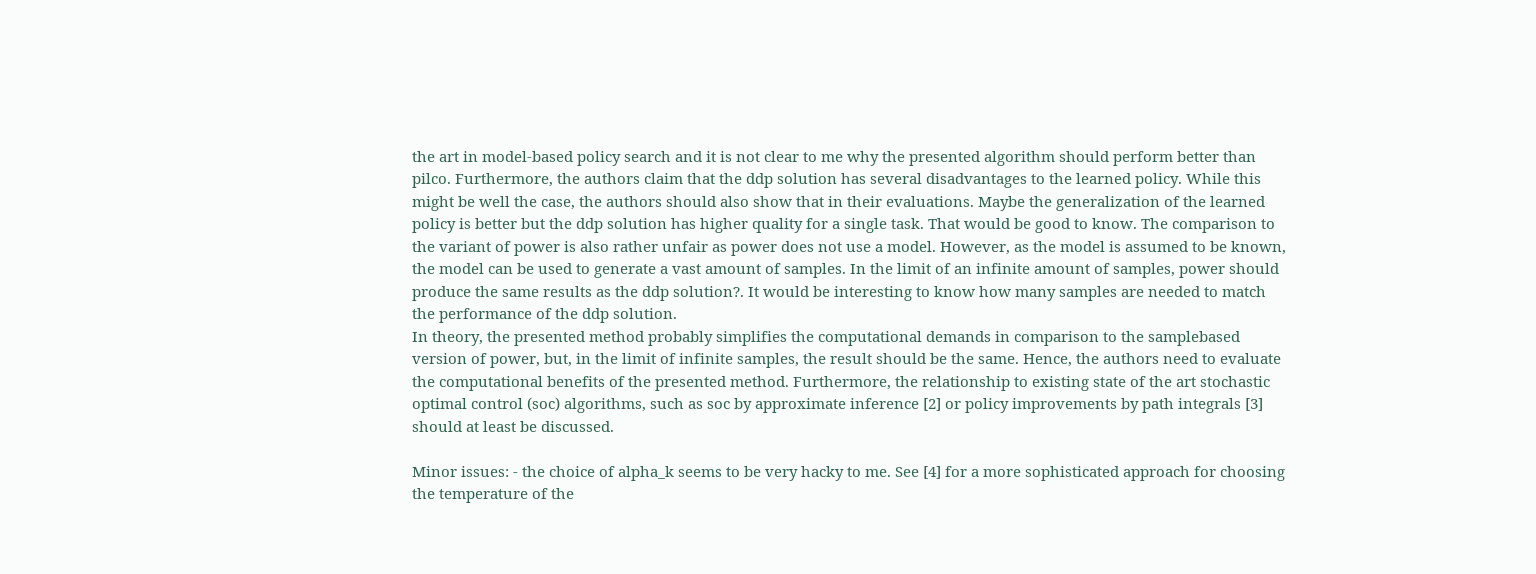the art in model-based policy search and it is not clear to me why the presented algorithm should perform better than pilco. Furthermore, the authors claim that the ddp solution has several disadvantages to the learned policy. While this might be well the case, the authors should also show that in their evaluations. Maybe the generalization of the learned policy is better but the ddp solution has higher quality for a single task. That would be good to know. The comparison to the variant of power is also rather unfair as power does not use a model. However, as the model is assumed to be known, the model can be used to generate a vast amount of samples. In the limit of an infinite amount of samples, power should produce the same results as the ddp solution?. It would be interesting to know how many samples are needed to match the performance of the ddp solution.
In theory, the presented method probably simplifies the computational demands in comparison to the samplebased version of power, but, in the limit of infinite samples, the result should be the same. Hence, the authors need to evaluate the computational benefits of the presented method. Furthermore, the relationship to existing state of the art stochastic optimal control (soc) algorithms, such as soc by approximate inference [2] or policy improvements by path integrals [3] should at least be discussed.

Minor issues: - the choice of alpha_k seems to be very hacky to me. See [4] for a more sophisticated approach for choosing the temperature of the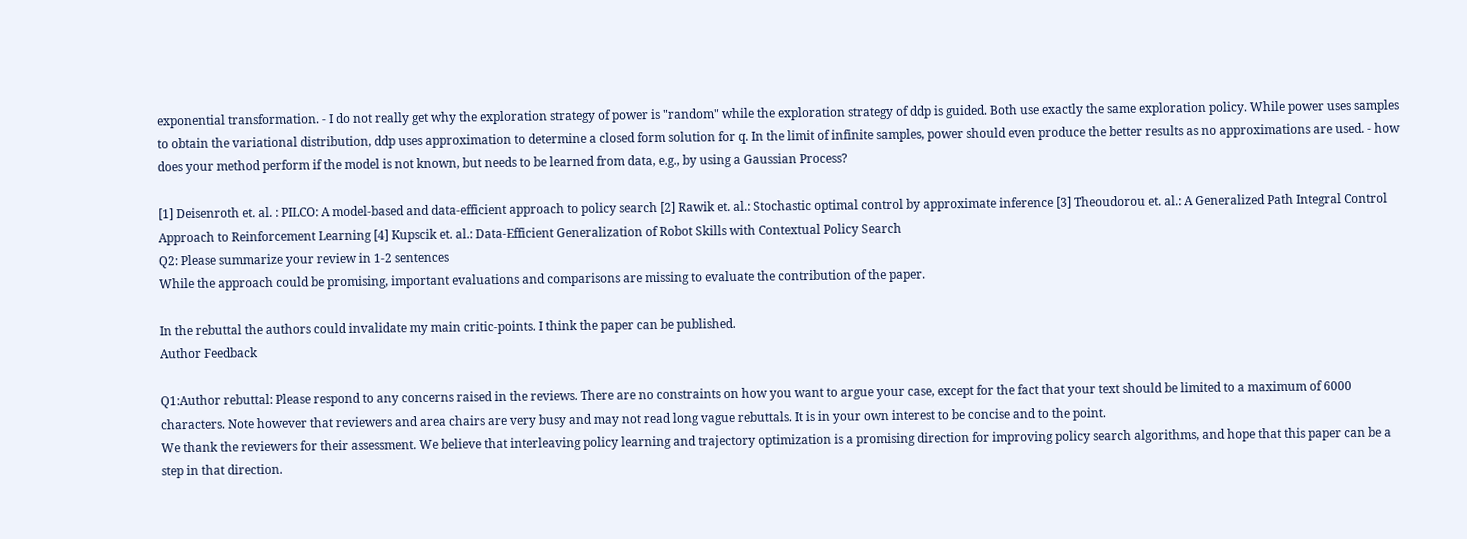exponential transformation. - I do not really get why the exploration strategy of power is "random" while the exploration strategy of ddp is guided. Both use exactly the same exploration policy. While power uses samples to obtain the variational distribution, ddp uses approximation to determine a closed form solution for q. In the limit of infinite samples, power should even produce the better results as no approximations are used. - how does your method perform if the model is not known, but needs to be learned from data, e.g., by using a Gaussian Process?

[1] Deisenroth et. al. : PILCO: A model-based and data-efficient approach to policy search [2] Rawik et. al.: Stochastic optimal control by approximate inference [3] Theoudorou et. al.: A Generalized Path Integral Control Approach to Reinforcement Learning [4] Kupscik et. al.: Data-Efficient Generalization of Robot Skills with Contextual Policy Search
Q2: Please summarize your review in 1-2 sentences
While the approach could be promising, important evaluations and comparisons are missing to evaluate the contribution of the paper.

In the rebuttal the authors could invalidate my main critic-points. I think the paper can be published.
Author Feedback

Q1:Author rebuttal: Please respond to any concerns raised in the reviews. There are no constraints on how you want to argue your case, except for the fact that your text should be limited to a maximum of 6000 characters. Note however that reviewers and area chairs are very busy and may not read long vague rebuttals. It is in your own interest to be concise and to the point.
We thank the reviewers for their assessment. We believe that interleaving policy learning and trajectory optimization is a promising direction for improving policy search algorithms, and hope that this paper can be a step in that direction.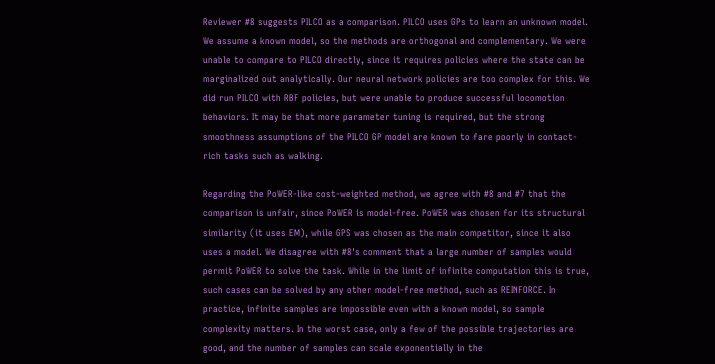Reviewer #8 suggests PILCO as a comparison. PILCO uses GPs to learn an unknown model. We assume a known model, so the methods are orthogonal and complementary. We were unable to compare to PILCO directly, since it requires policies where the state can be marginalized out analytically. Our neural network policies are too complex for this. We did run PILCO with RBF policies, but were unable to produce successful locomotion behaviors. It may be that more parameter tuning is required, but the strong smoothness assumptions of the PILCO GP model are known to fare poorly in contact-rich tasks such as walking.

Regarding the PoWER-like cost-weighted method, we agree with #8 and #7 that the comparison is unfair, since PoWER is model-free. PoWER was chosen for its structural similarity (it uses EM), while GPS was chosen as the main competitor, since it also uses a model. We disagree with #8's comment that a large number of samples would permit PoWER to solve the task. While in the limit of infinite computation this is true, such cases can be solved by any other model-free method, such as REINFORCE. In practice, infinite samples are impossible even with a known model, so sample complexity matters. In the worst case, only a few of the possible trajectories are good, and the number of samples can scale exponentially in the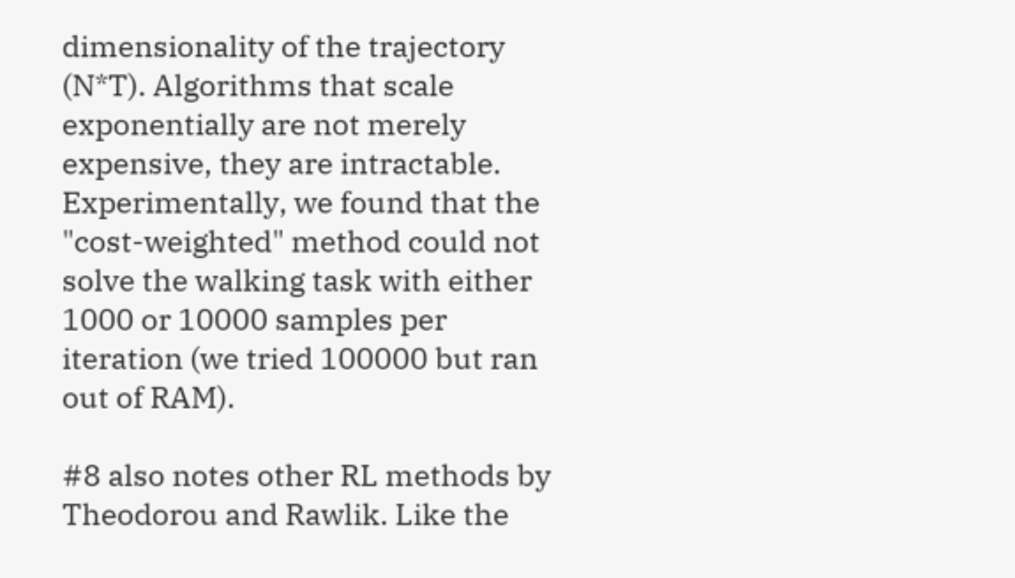dimensionality of the trajectory (N*T). Algorithms that scale exponentially are not merely expensive, they are intractable. Experimentally, we found that the "cost-weighted" method could not solve the walking task with either 1000 or 10000 samples per iteration (we tried 100000 but ran out of RAM).

#8 also notes other RL methods by Theodorou and Rawlik. Like the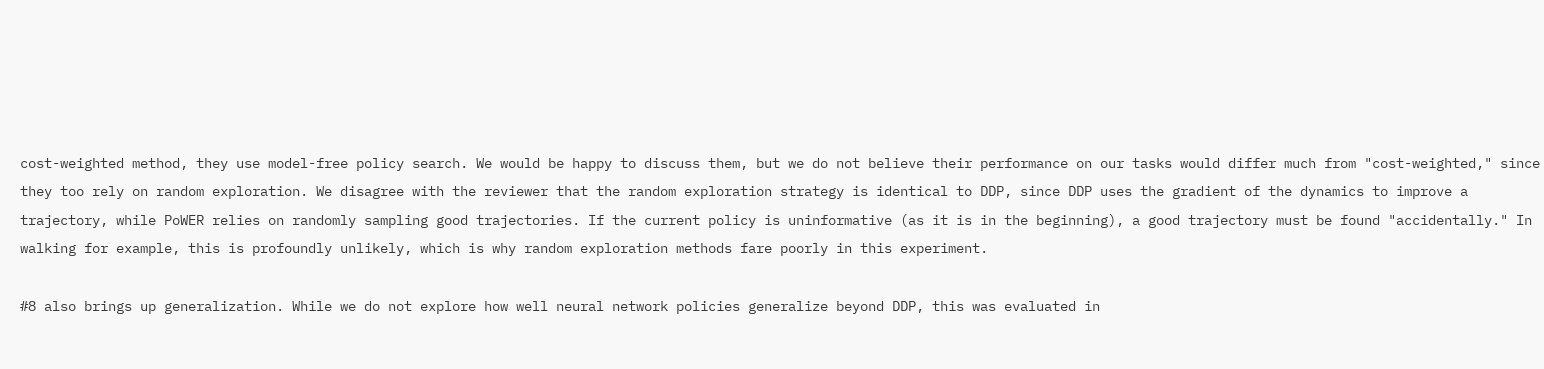cost-weighted method, they use model-free policy search. We would be happy to discuss them, but we do not believe their performance on our tasks would differ much from "cost-weighted," since they too rely on random exploration. We disagree with the reviewer that the random exploration strategy is identical to DDP, since DDP uses the gradient of the dynamics to improve a trajectory, while PoWER relies on randomly sampling good trajectories. If the current policy is uninformative (as it is in the beginning), a good trajectory must be found "accidentally." In walking for example, this is profoundly unlikely, which is why random exploration methods fare poorly in this experiment.

#8 also brings up generalization. While we do not explore how well neural network policies generalize beyond DDP, this was evaluated in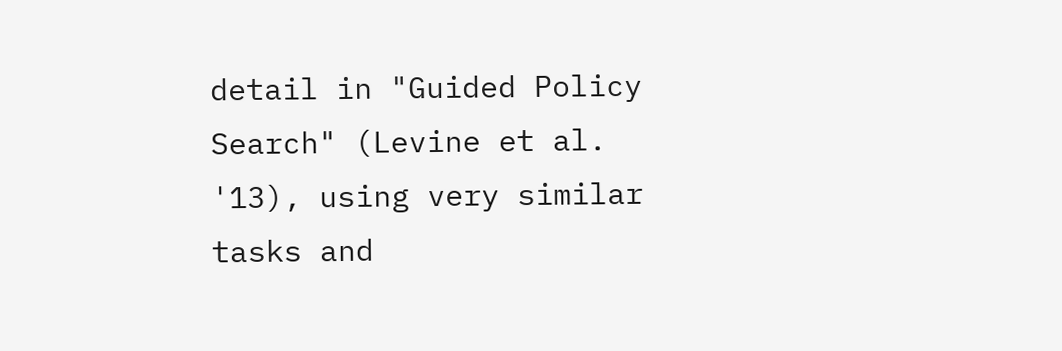detail in "Guided Policy Search" (Levine et al. '13), using very similar tasks and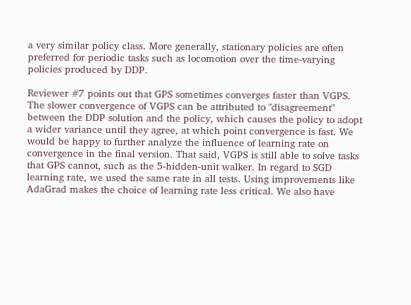a very similar policy class. More generally, stationary policies are often preferred for periodic tasks such as locomotion over the time-varying policies produced by DDP.

Reviewer #7 points out that GPS sometimes converges faster than VGPS. The slower convergence of VGPS can be attributed to "disagreement" between the DDP solution and the policy, which causes the policy to adopt a wider variance until they agree, at which point convergence is fast. We would be happy to further analyze the influence of learning rate on convergence in the final version. That said, VGPS is still able to solve tasks that GPS cannot, such as the 5-hidden-unit walker. In regard to SGD learning rate, we used the same rate in all tests. Using improvements like AdaGrad makes the choice of learning rate less critical. We also have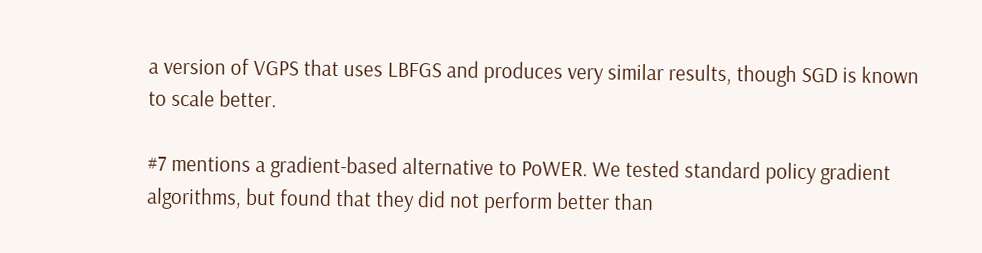a version of VGPS that uses LBFGS and produces very similar results, though SGD is known to scale better.

#7 mentions a gradient-based alternative to PoWER. We tested standard policy gradient algorithms, but found that they did not perform better than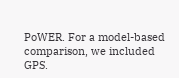PoWER. For a model-based comparison, we included GPS.